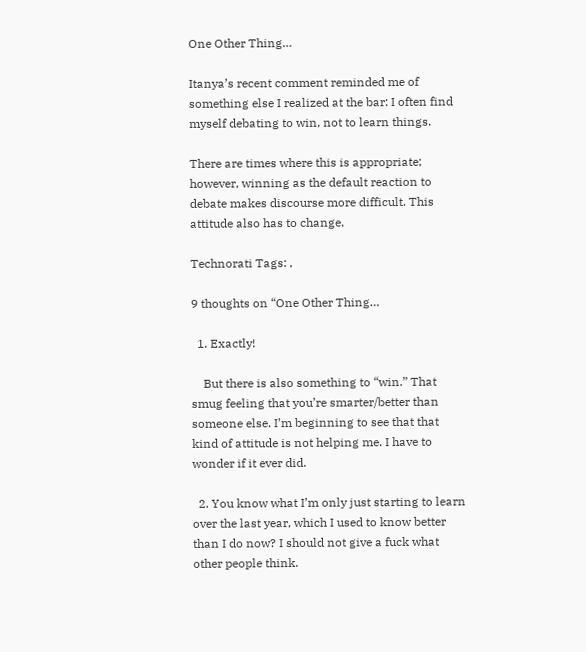One Other Thing…

Itanya’s recent comment reminded me of something else I realized at the bar: I often find myself debating to win, not to learn things.

There are times where this is appropriate; however, winning as the default reaction to debate makes discourse more difficult. This attitude also has to change.

Technorati Tags: ,

9 thoughts on “One Other Thing…

  1. Exactly!

    But there is also something to “win.” That smug feeling that you’re smarter/better than someone else. I’m beginning to see that that kind of attitude is not helping me. I have to wonder if it ever did.

  2. You know what I’m only just starting to learn over the last year, which I used to know better than I do now? I should not give a fuck what other people think.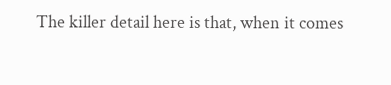The killer detail here is that, when it comes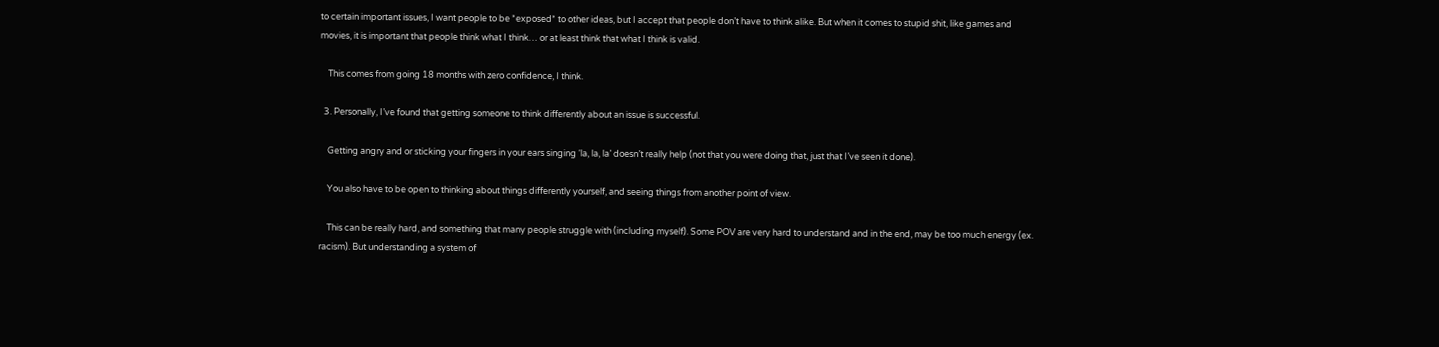to certain important issues, I want people to be *exposed* to other ideas, but I accept that people don’t have to think alike. But when it comes to stupid shit, like games and movies, it is important that people think what I think… or at least think that what I think is valid.

    This comes from going 18 months with zero confidence, I think.

  3. Personally, I’ve found that getting someone to think differently about an issue is successful.

    Getting angry and or sticking your fingers in your ears singing ‘la, la, la’ doesn’t really help (not that you were doing that, just that I’ve seen it done).

    You also have to be open to thinking about things differently yourself, and seeing things from another point of view.

    This can be really hard, and something that many people struggle with (including myself). Some POV are very hard to understand and in the end, may be too much energy (ex. racism). But understanding a system of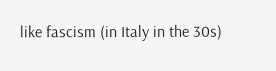like fascism (in Italy in the 30s)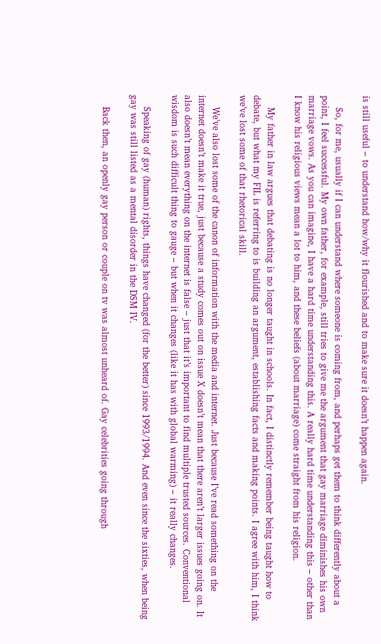is still useful – to understand how/why it flourished and to make sure it doesn’t happen again.

    So, for me, usually if I can understand where someone is coming from, and perhaps get them to think differently about a point, I feel successful. My own father, for example, still tries to give me the argument that gay marriage diminishes his own marriage vows. As you can imagine, I have a hard time understanding this. A really hard time understanding this – other than I know his religious views mean a lot to him, and these beliefs (about marriage) come straight from his religion.

    My father in law argues that debating is no longer taught in schools. In fact, I distinctly remember being taught how to debate, but what my FIL is referring to is building an argument, establishing facts and making points. I agree with him, I think we’ve lost some of that rhetorical skill.

    We’ve also lost some of the canon of information with the media and internet. Just because I’ve read something on the internet doesn’t make it true, just because a study comes out on issue X doesn’t mean that there aren’t larger issues going on. It also doesn’t mean everything on the internet is false – just that it’s important to find multiple trusted sources. Conventional wisdom is such difficult thing to gauge – but when it changes (like it has with global warming) – it really changes.

    Speaking of gay (human) rights, things have changed (for the better) since 1993/1994. And even since the sixties, when being gay was still listed as a mental disorder in the DSM IV.

    Back then, an openly gay person or couple on tv was almost unheard of. Gay celebrities going through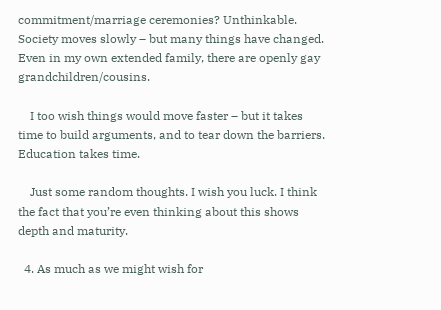commitment/marriage ceremonies? Unthinkable. Society moves slowly – but many things have changed. Even in my own extended family, there are openly gay grandchildren/cousins.

    I too wish things would move faster – but it takes time to build arguments, and to tear down the barriers. Education takes time.

    Just some random thoughts. I wish you luck. I think the fact that you’re even thinking about this shows depth and maturity.

  4. As much as we might wish for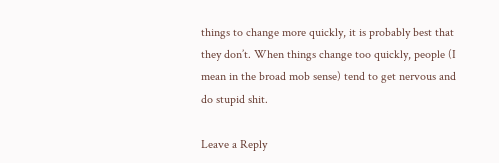things to change more quickly, it is probably best that they don’t. When things change too quickly, people (I mean in the broad mob sense) tend to get nervous and do stupid shit.

Leave a Reply